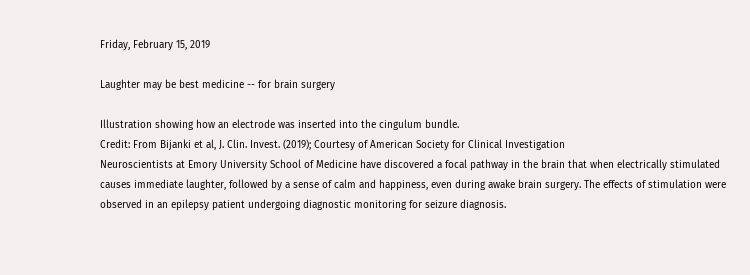Friday, February 15, 2019

Laughter may be best medicine -- for brain surgery

Illustration showing how an electrode was inserted into the cingulum bundle.
Credit: From Bijanki et al, J. Clin. Invest. (2019); Courtesy of American Society for Clinical Investigation
Neuroscientists at Emory University School of Medicine have discovered a focal pathway in the brain that when electrically stimulated causes immediate laughter, followed by a sense of calm and happiness, even during awake brain surgery. The effects of stimulation were observed in an epilepsy patient undergoing diagnostic monitoring for seizure diagnosis.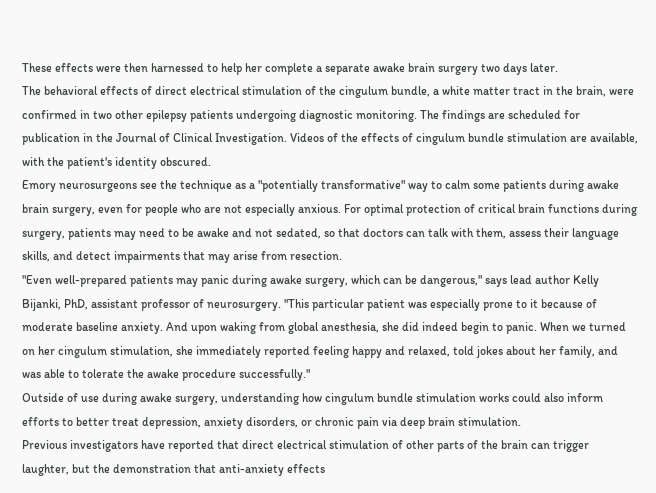These effects were then harnessed to help her complete a separate awake brain surgery two days later.
The behavioral effects of direct electrical stimulation of the cingulum bundle, a white matter tract in the brain, were confirmed in two other epilepsy patients undergoing diagnostic monitoring. The findings are scheduled for publication in the Journal of Clinical Investigation. Videos of the effects of cingulum bundle stimulation are available, with the patient's identity obscured.
Emory neurosurgeons see the technique as a "potentially transformative" way to calm some patients during awake brain surgery, even for people who are not especially anxious. For optimal protection of critical brain functions during surgery, patients may need to be awake and not sedated, so that doctors can talk with them, assess their language skills, and detect impairments that may arise from resection.
"Even well-prepared patients may panic during awake surgery, which can be dangerous," says lead author Kelly Bijanki, PhD, assistant professor of neurosurgery. "This particular patient was especially prone to it because of moderate baseline anxiety. And upon waking from global anesthesia, she did indeed begin to panic. When we turned on her cingulum stimulation, she immediately reported feeling happy and relaxed, told jokes about her family, and was able to tolerate the awake procedure successfully."
Outside of use during awake surgery, understanding how cingulum bundle stimulation works could also inform efforts to better treat depression, anxiety disorders, or chronic pain via deep brain stimulation.
Previous investigators have reported that direct electrical stimulation of other parts of the brain can trigger laughter, but the demonstration that anti-anxiety effects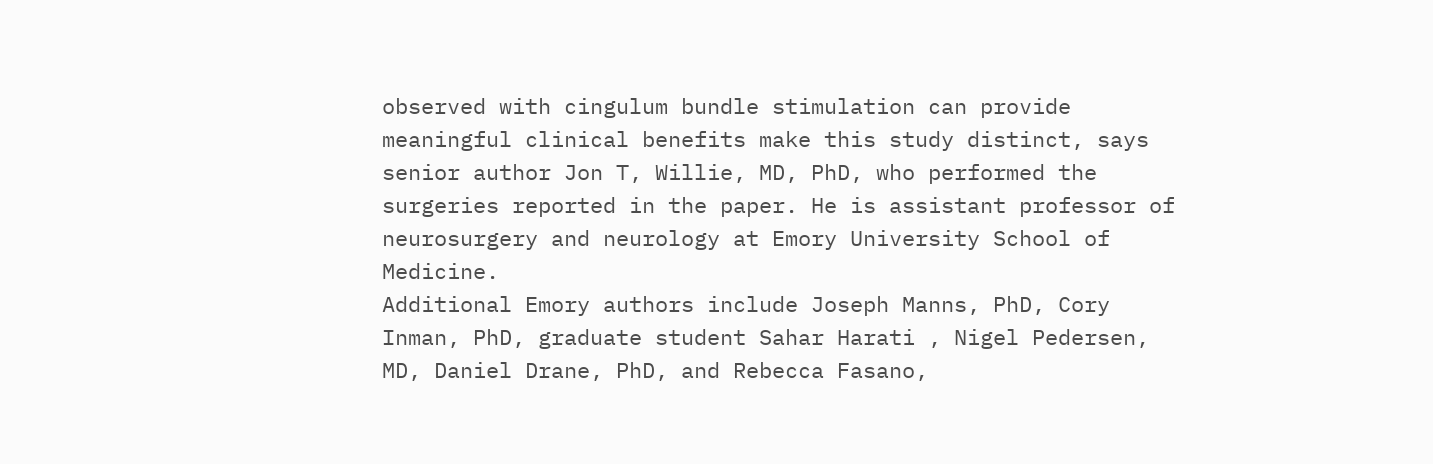observed with cingulum bundle stimulation can provide meaningful clinical benefits make this study distinct, says senior author Jon T, Willie, MD, PhD, who performed the surgeries reported in the paper. He is assistant professor of neurosurgery and neurology at Emory University School of Medicine.
Additional Emory authors include Joseph Manns, PhD, Cory Inman, PhD, graduate student Sahar Harati , Nigel Pedersen, MD, Daniel Drane, PhD, and Rebecca Fasano,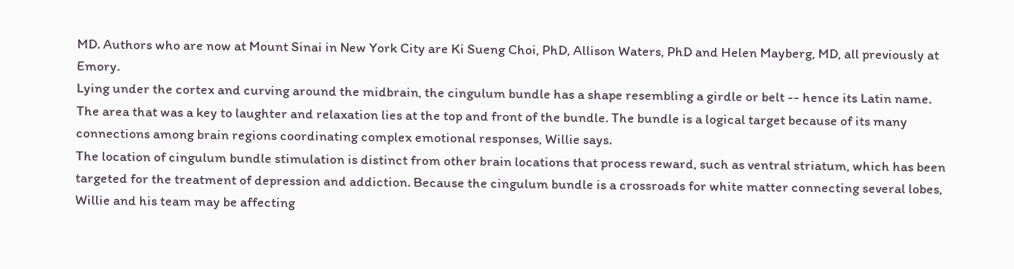MD. Authors who are now at Mount Sinai in New York City are Ki Sueng Choi, PhD, Allison Waters, PhD and Helen Mayberg, MD, all previously at Emory.
Lying under the cortex and curving around the midbrain, the cingulum bundle has a shape resembling a girdle or belt -- hence its Latin name. The area that was a key to laughter and relaxation lies at the top and front of the bundle. The bundle is a logical target because of its many connections among brain regions coordinating complex emotional responses, Willie says.
The location of cingulum bundle stimulation is distinct from other brain locations that process reward, such as ventral striatum, which has been targeted for the treatment of depression and addiction. Because the cingulum bundle is a crossroads for white matter connecting several lobes, Willie and his team may be affecting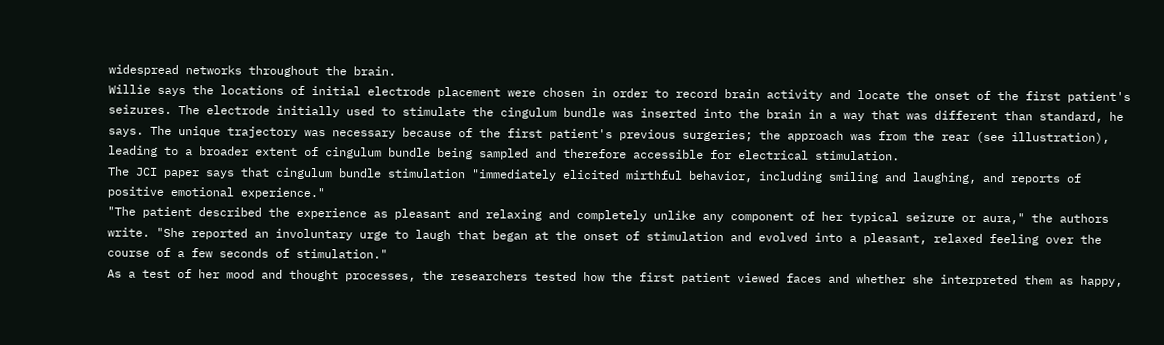widespread networks throughout the brain.
Willie says the locations of initial electrode placement were chosen in order to record brain activity and locate the onset of the first patient's seizures. The electrode initially used to stimulate the cingulum bundle was inserted into the brain in a way that was different than standard, he says. The unique trajectory was necessary because of the first patient's previous surgeries; the approach was from the rear (see illustration), leading to a broader extent of cingulum bundle being sampled and therefore accessible for electrical stimulation.
The JCI paper says that cingulum bundle stimulation "immediately elicited mirthful behavior, including smiling and laughing, and reports of positive emotional experience."
"The patient described the experience as pleasant and relaxing and completely unlike any component of her typical seizure or aura," the authors write. "She reported an involuntary urge to laugh that began at the onset of stimulation and evolved into a pleasant, relaxed feeling over the course of a few seconds of stimulation."
As a test of her mood and thought processes, the researchers tested how the first patient viewed faces and whether she interpreted them as happy,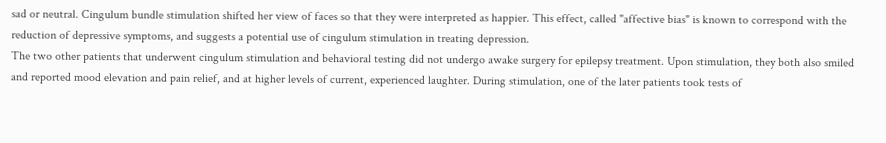sad or neutral. Cingulum bundle stimulation shifted her view of faces so that they were interpreted as happier. This effect, called "affective bias" is known to correspond with the reduction of depressive symptoms, and suggests a potential use of cingulum stimulation in treating depression.
The two other patients that underwent cingulum stimulation and behavioral testing did not undergo awake surgery for epilepsy treatment. Upon stimulation, they both also smiled and reported mood elevation and pain relief, and at higher levels of current, experienced laughter. During stimulation, one of the later patients took tests of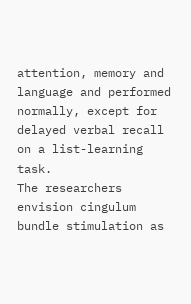attention, memory and language and performed normally, except for delayed verbal recall on a list-learning task.
The researchers envision cingulum bundle stimulation as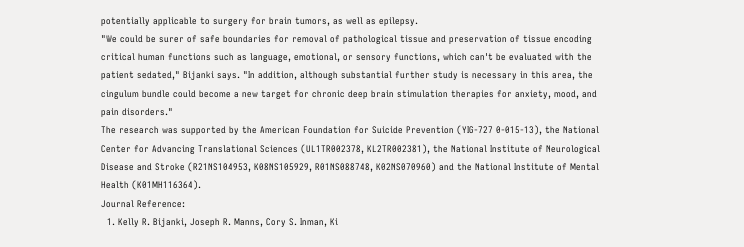potentially applicable to surgery for brain tumors, as well as epilepsy.
"We could be surer of safe boundaries for removal of pathological tissue and preservation of tissue encoding critical human functions such as language, emotional, or sensory functions, which can't be evaluated with the patient sedated," Bijanki says. "In addition, although substantial further study is necessary in this area, the cingulum bundle could become a new target for chronic deep brain stimulation therapies for anxiety, mood, and pain disorders."
The research was supported by the American Foundation for Suicide Prevention (YIG-727 0-015-13), the National Center for Advancing Translational Sciences (UL1TR002378, KL2TR002381), the National Institute of Neurological Disease and Stroke (R21NS104953, K08NS105929, R01NS088748, K02NS070960) and the National Institute of Mental Health (K01MH116364).
Journal Reference:
  1. Kelly R. Bijanki, Joseph R. Manns, Cory S. Inman, Ki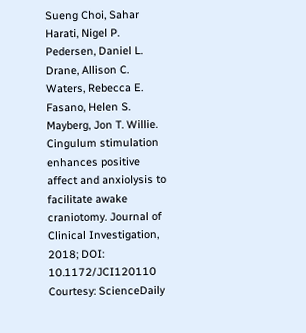Sueng Choi, Sahar Harati, Nigel P. Pedersen, Daniel L. Drane, Allison C. Waters, Rebecca E. Fasano, Helen S. Mayberg, Jon T. Willie. Cingulum stimulation enhances positive affect and anxiolysis to facilitate awake craniotomy. Journal of Clinical Investigation, 2018; DOI: 10.1172/JCI120110
Courtesy: ScienceDaily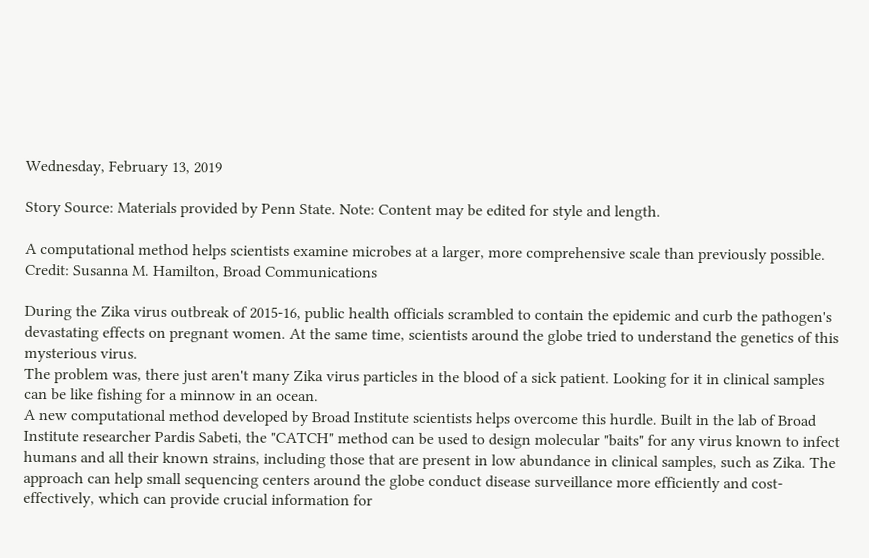Wednesday, February 13, 2019

Story Source: Materials provided by Penn State. Note: Content may be edited for style and length.

A computational method helps scientists examine microbes at a larger, more comprehensive scale than previously possible.
Credit: Susanna M. Hamilton, Broad Communications

During the Zika virus outbreak of 2015-16, public health officials scrambled to contain the epidemic and curb the pathogen's devastating effects on pregnant women. At the same time, scientists around the globe tried to understand the genetics of this mysterious virus.
The problem was, there just aren't many Zika virus particles in the blood of a sick patient. Looking for it in clinical samples can be like fishing for a minnow in an ocean.
A new computational method developed by Broad Institute scientists helps overcome this hurdle. Built in the lab of Broad Institute researcher Pardis Sabeti, the "CATCH" method can be used to design molecular "baits" for any virus known to infect humans and all their known strains, including those that are present in low abundance in clinical samples, such as Zika. The approach can help small sequencing centers around the globe conduct disease surveillance more efficiently and cost-effectively, which can provide crucial information for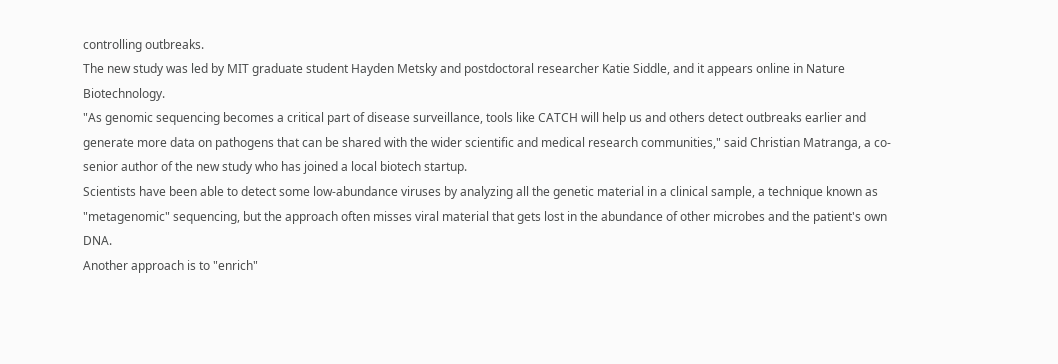controlling outbreaks.
The new study was led by MIT graduate student Hayden Metsky and postdoctoral researcher Katie Siddle, and it appears online in Nature Biotechnology.
"As genomic sequencing becomes a critical part of disease surveillance, tools like CATCH will help us and others detect outbreaks earlier and generate more data on pathogens that can be shared with the wider scientific and medical research communities," said Christian Matranga, a co-senior author of the new study who has joined a local biotech startup.
Scientists have been able to detect some low-abundance viruses by analyzing all the genetic material in a clinical sample, a technique known as "metagenomic" sequencing, but the approach often misses viral material that gets lost in the abundance of other microbes and the patient's own DNA.
Another approach is to "enrich"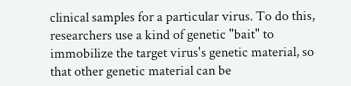clinical samples for a particular virus. To do this, researchers use a kind of genetic "bait" to immobilize the target virus's genetic material, so that other genetic material can be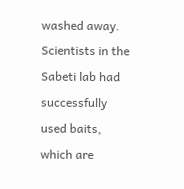washed away. Scientists in the Sabeti lab had successfully used baits, which are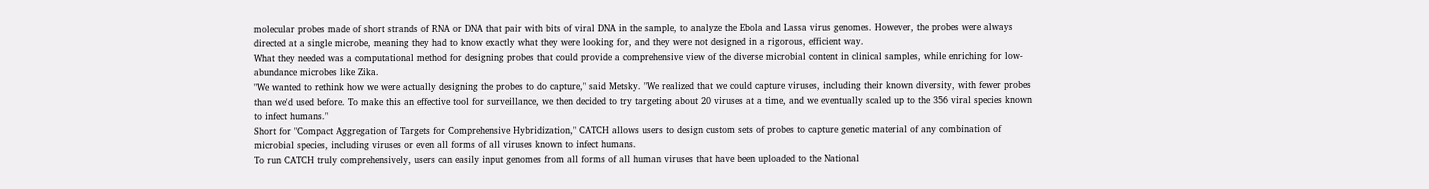molecular probes made of short strands of RNA or DNA that pair with bits of viral DNA in the sample, to analyze the Ebola and Lassa virus genomes. However, the probes were always directed at a single microbe, meaning they had to know exactly what they were looking for, and they were not designed in a rigorous, efficient way.
What they needed was a computational method for designing probes that could provide a comprehensive view of the diverse microbial content in clinical samples, while enriching for low-abundance microbes like Zika.
"We wanted to rethink how we were actually designing the probes to do capture," said Metsky. "We realized that we could capture viruses, including their known diversity, with fewer probes than we'd used before. To make this an effective tool for surveillance, we then decided to try targeting about 20 viruses at a time, and we eventually scaled up to the 356 viral species known to infect humans."
Short for "Compact Aggregation of Targets for Comprehensive Hybridization," CATCH allows users to design custom sets of probes to capture genetic material of any combination of microbial species, including viruses or even all forms of all viruses known to infect humans.
To run CATCH truly comprehensively, users can easily input genomes from all forms of all human viruses that have been uploaded to the National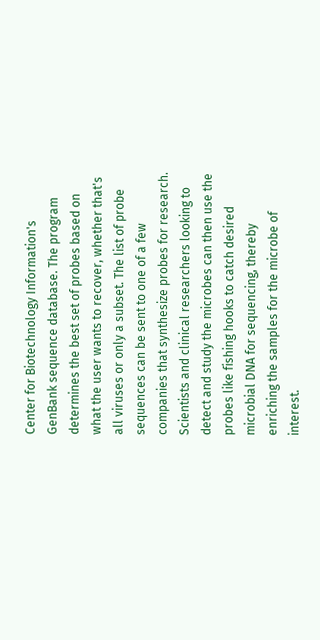Center for Biotechnology Information's GenBank sequence database. The program determines the best set of probes based on what the user wants to recover, whether that's all viruses or only a subset. The list of probe sequences can be sent to one of a few companies that synthesize probes for research. Scientists and clinical researchers looking to detect and study the microbes can then use the probes like fishing hooks to catch desired microbial DNA for sequencing, thereby enriching the samples for the microbe of interest.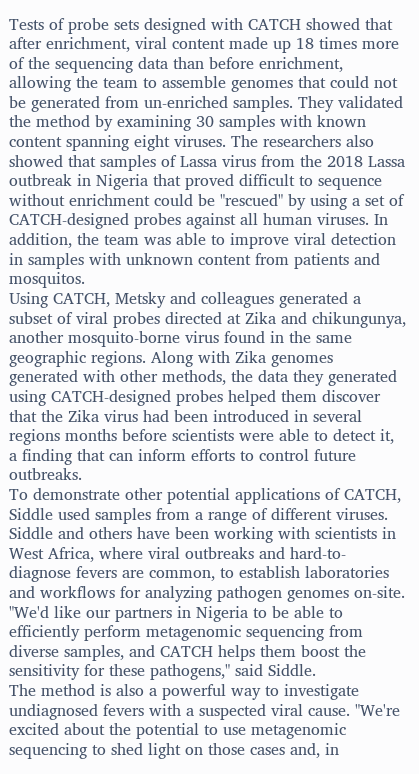Tests of probe sets designed with CATCH showed that after enrichment, viral content made up 18 times more of the sequencing data than before enrichment, allowing the team to assemble genomes that could not be generated from un-enriched samples. They validated the method by examining 30 samples with known content spanning eight viruses. The researchers also showed that samples of Lassa virus from the 2018 Lassa outbreak in Nigeria that proved difficult to sequence without enrichment could be "rescued" by using a set of CATCH-designed probes against all human viruses. In addition, the team was able to improve viral detection in samples with unknown content from patients and mosquitos.
Using CATCH, Metsky and colleagues generated a subset of viral probes directed at Zika and chikungunya, another mosquito-borne virus found in the same geographic regions. Along with Zika genomes generated with other methods, the data they generated using CATCH-designed probes helped them discover that the Zika virus had been introduced in several regions months before scientists were able to detect it, a finding that can inform efforts to control future outbreaks.
To demonstrate other potential applications of CATCH, Siddle used samples from a range of different viruses. Siddle and others have been working with scientists in West Africa, where viral outbreaks and hard-to-diagnose fevers are common, to establish laboratories and workflows for analyzing pathogen genomes on-site. "We'd like our partners in Nigeria to be able to efficiently perform metagenomic sequencing from diverse samples, and CATCH helps them boost the sensitivity for these pathogens," said Siddle.
The method is also a powerful way to investigate undiagnosed fevers with a suspected viral cause. "We're excited about the potential to use metagenomic sequencing to shed light on those cases and, in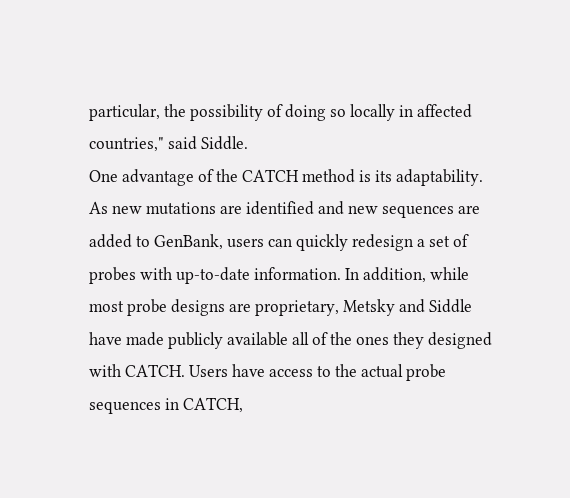particular, the possibility of doing so locally in affected countries," said Siddle.
One advantage of the CATCH method is its adaptability. As new mutations are identified and new sequences are added to GenBank, users can quickly redesign a set of probes with up-to-date information. In addition, while most probe designs are proprietary, Metsky and Siddle have made publicly available all of the ones they designed with CATCH. Users have access to the actual probe sequences in CATCH,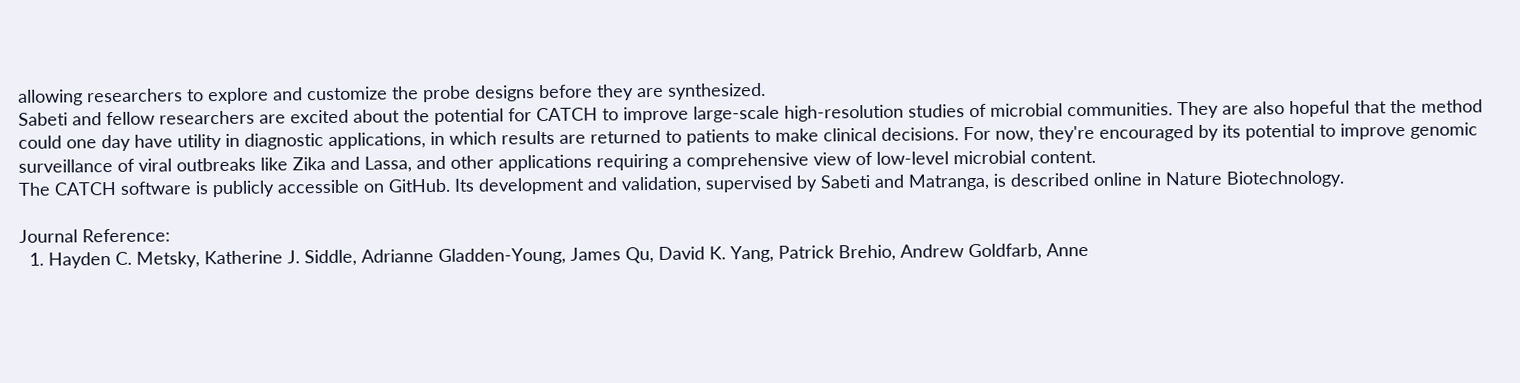allowing researchers to explore and customize the probe designs before they are synthesized.
Sabeti and fellow researchers are excited about the potential for CATCH to improve large-scale high-resolution studies of microbial communities. They are also hopeful that the method could one day have utility in diagnostic applications, in which results are returned to patients to make clinical decisions. For now, they're encouraged by its potential to improve genomic surveillance of viral outbreaks like Zika and Lassa, and other applications requiring a comprehensive view of low-level microbial content.
The CATCH software is publicly accessible on GitHub. Its development and validation, supervised by Sabeti and Matranga, is described online in Nature Biotechnology.

Journal Reference:
  1. Hayden C. Metsky, Katherine J. Siddle, Adrianne Gladden-Young, James Qu, David K. Yang, Patrick Brehio, Andrew Goldfarb, Anne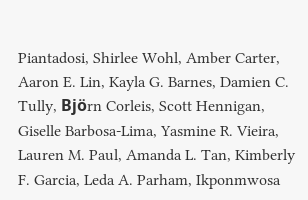Piantadosi, Shirlee Wohl, Amber Carter, Aaron E. Lin, Kayla G. Barnes, Damien C. Tully, Bjӧrn Corleis, Scott Hennigan, Giselle Barbosa-Lima, Yasmine R. Vieira, Lauren M. Paul, Amanda L. Tan, Kimberly F. Garcia, Leda A. Parham, Ikponmwosa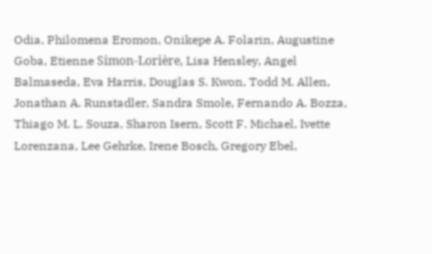Odia, Philomena Eromon, Onikepe A. Folarin, Augustine Goba, Etienne Simon-Lorière, Lisa Hensley, Angel Balmaseda, Eva Harris, Douglas S. Kwon, Todd M. Allen, Jonathan A. Runstadler, Sandra Smole, Fernando A. Bozza, Thiago M. L. Souza, Sharon Isern, Scott F. Michael, Ivette Lorenzana, Lee Gehrke, Irene Bosch, Gregory Ebel,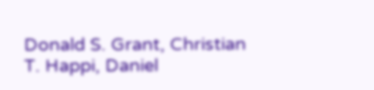Donald S. Grant, Christian T. Happi, Daniel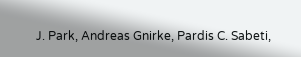J. Park, Andreas Gnirke, Pardis C. Sabeti,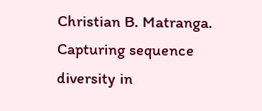Christian B. Matranga. Capturing sequence diversity in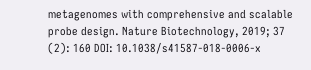metagenomes with comprehensive and scalable probe design. Nature Biotechnology, 2019; 37 (2): 160 DOI: 10.1038/s41587-018-0006-x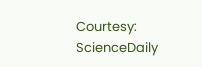Courtesy: ScienceDaily